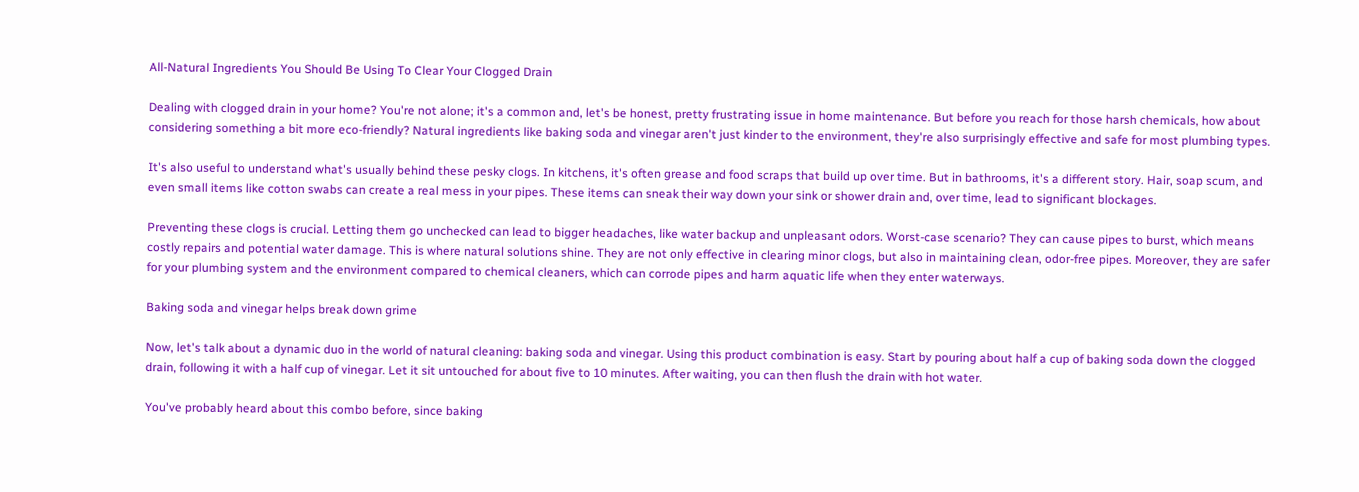All-Natural Ingredients You Should Be Using To Clear Your Clogged Drain

Dealing with clogged drain in your home? You're not alone; it's a common and, let's be honest, pretty frustrating issue in home maintenance. But before you reach for those harsh chemicals, how about considering something a bit more eco-friendly? Natural ingredients like baking soda and vinegar aren't just kinder to the environment, they're also surprisingly effective and safe for most plumbing types.

It's also useful to understand what's usually behind these pesky clogs. In kitchens, it's often grease and food scraps that build up over time. But in bathrooms, it's a different story. Hair, soap scum, and even small items like cotton swabs can create a real mess in your pipes. These items can sneak their way down your sink or shower drain and, over time, lead to significant blockages.

Preventing these clogs is crucial. Letting them go unchecked can lead to bigger headaches, like water backup and unpleasant odors. Worst-case scenario? They can cause pipes to burst, which means costly repairs and potential water damage. This is where natural solutions shine. They are not only effective in clearing minor clogs, but also in maintaining clean, odor-free pipes. Moreover, they are safer for your plumbing system and the environment compared to chemical cleaners, which can corrode pipes and harm aquatic life when they enter waterways.

Baking soda and vinegar helps break down grime

Now, let's talk about a dynamic duo in the world of natural cleaning: baking soda and vinegar. Using this product combination is easy. Start by pouring about half a cup of baking soda down the clogged drain, following it with a half cup of vinegar. Let it sit untouched for about five to 10 minutes. After waiting, you can then flush the drain with hot water.

You've probably heard about this combo before, since baking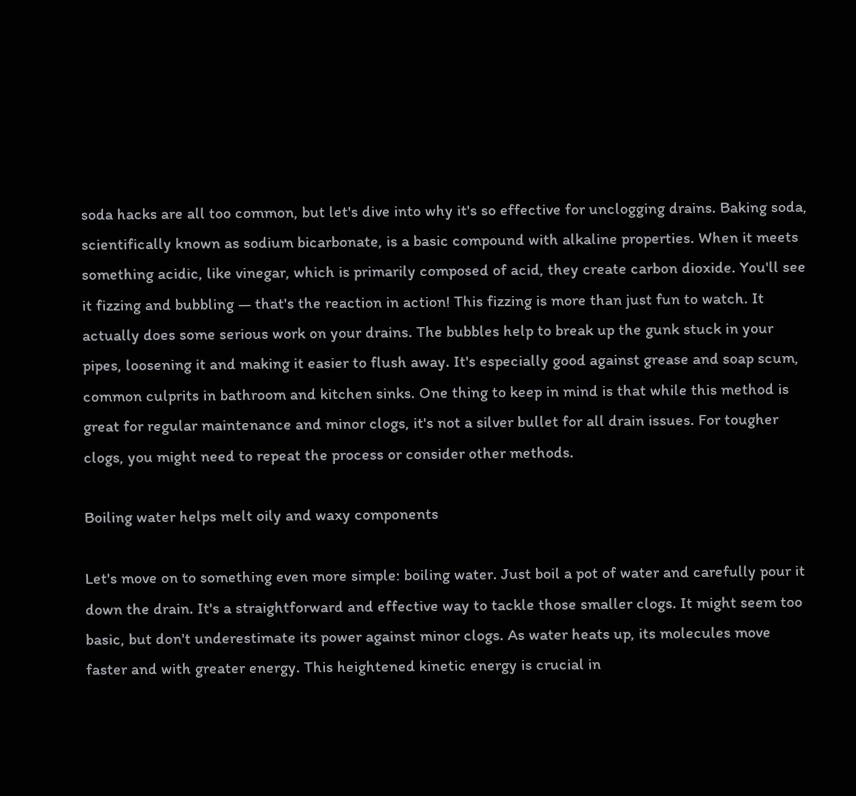soda hacks are all too common, but let's dive into why it's so effective for unclogging drains. Baking soda, scientifically known as sodium bicarbonate, is a basic compound with alkaline properties. When it meets something acidic, like vinegar, which is primarily composed of acid, they create carbon dioxide. You'll see it fizzing and bubbling — that's the reaction in action! This fizzing is more than just fun to watch. It actually does some serious work on your drains. The bubbles help to break up the gunk stuck in your pipes, loosening it and making it easier to flush away. It's especially good against grease and soap scum, common culprits in bathroom and kitchen sinks. One thing to keep in mind is that while this method is great for regular maintenance and minor clogs, it's not a silver bullet for all drain issues. For tougher clogs, you might need to repeat the process or consider other methods.

Boiling water helps melt oily and waxy components

Let's move on to something even more simple: boiling water. Just boil a pot of water and carefully pour it down the drain. It's a straightforward and effective way to tackle those smaller clogs. It might seem too basic, but don't underestimate its power against minor clogs. As water heats up, its molecules move faster and with greater energy. This heightened kinetic energy is crucial in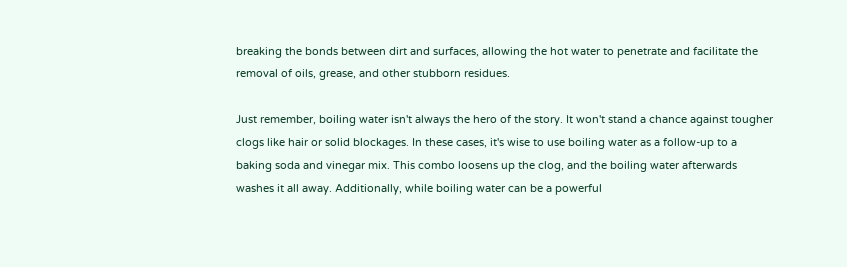breaking the bonds between dirt and surfaces, allowing the hot water to penetrate and facilitate the removal of oils, grease, and other stubborn residues.

Just remember, boiling water isn't always the hero of the story. It won't stand a chance against tougher clogs like hair or solid blockages. In these cases, it's wise to use boiling water as a follow-up to a baking soda and vinegar mix. This combo loosens up the clog, and the boiling water afterwards washes it all away. Additionally, while boiling water can be a powerful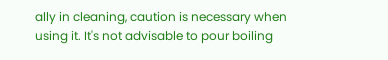ally in cleaning, caution is necessary when using it. It's not advisable to pour boiling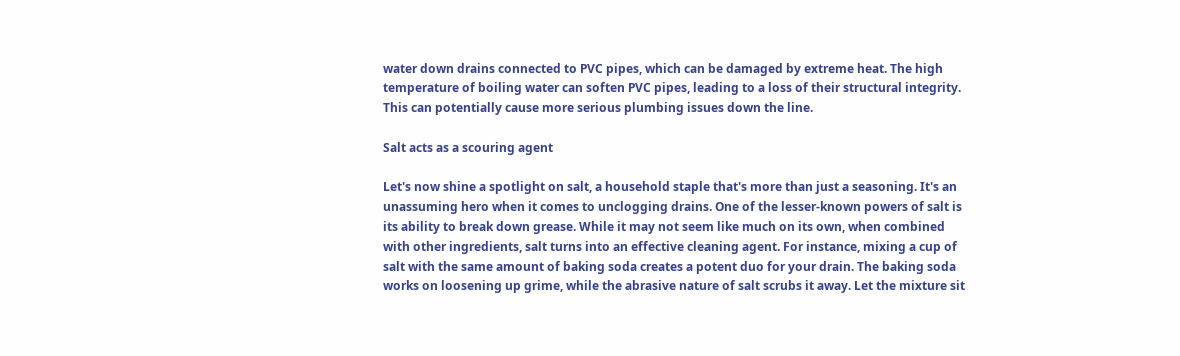water down drains connected to PVC pipes, which can be damaged by extreme heat. The high temperature of boiling water can soften PVC pipes, leading to a loss of their structural integrity. This can potentially cause more serious plumbing issues down the line.

Salt acts as a scouring agent

Let's now shine a spotlight on salt, a household staple that's more than just a seasoning. It's an unassuming hero when it comes to unclogging drains. One of the lesser-known powers of salt is its ability to break down grease. While it may not seem like much on its own, when combined with other ingredients, salt turns into an effective cleaning agent. For instance, mixing a cup of salt with the same amount of baking soda creates a potent duo for your drain. The baking soda works on loosening up grime, while the abrasive nature of salt scrubs it away. Let the mixture sit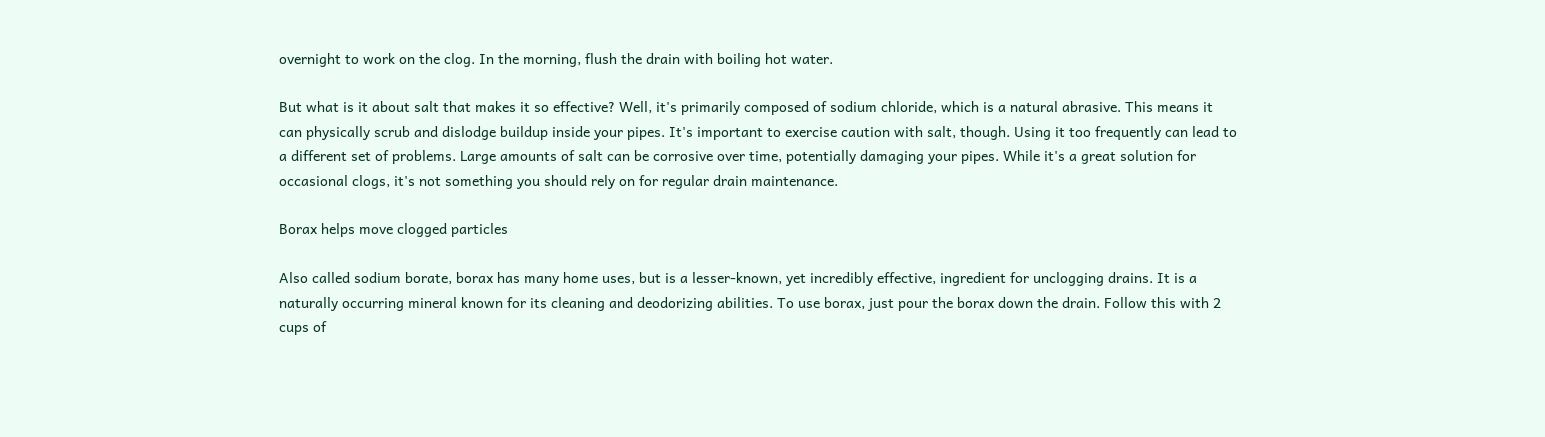overnight to work on the clog. In the morning, flush the drain with boiling hot water.

But what is it about salt that makes it so effective? Well, it's primarily composed of sodium chloride, which is a natural abrasive. This means it can physically scrub and dislodge buildup inside your pipes. It's important to exercise caution with salt, though. Using it too frequently can lead to a different set of problems. Large amounts of salt can be corrosive over time, potentially damaging your pipes. While it's a great solution for occasional clogs, it's not something you should rely on for regular drain maintenance.

Borax helps move clogged particles

Also called sodium borate, borax has many home uses, but is a lesser-known, yet incredibly effective, ingredient for unclogging drains. It is a naturally occurring mineral known for its cleaning and deodorizing abilities. To use borax, just pour the borax down the drain. Follow this with 2 cups of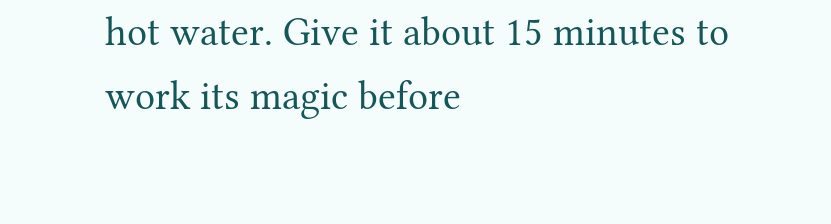hot water. Give it about 15 minutes to work its magic before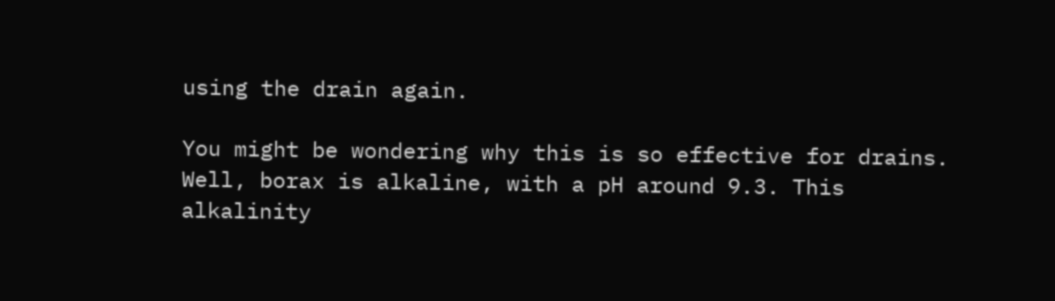using the drain again.

You might be wondering why this is so effective for drains. Well, borax is alkaline, with a pH around 9.3. This alkalinity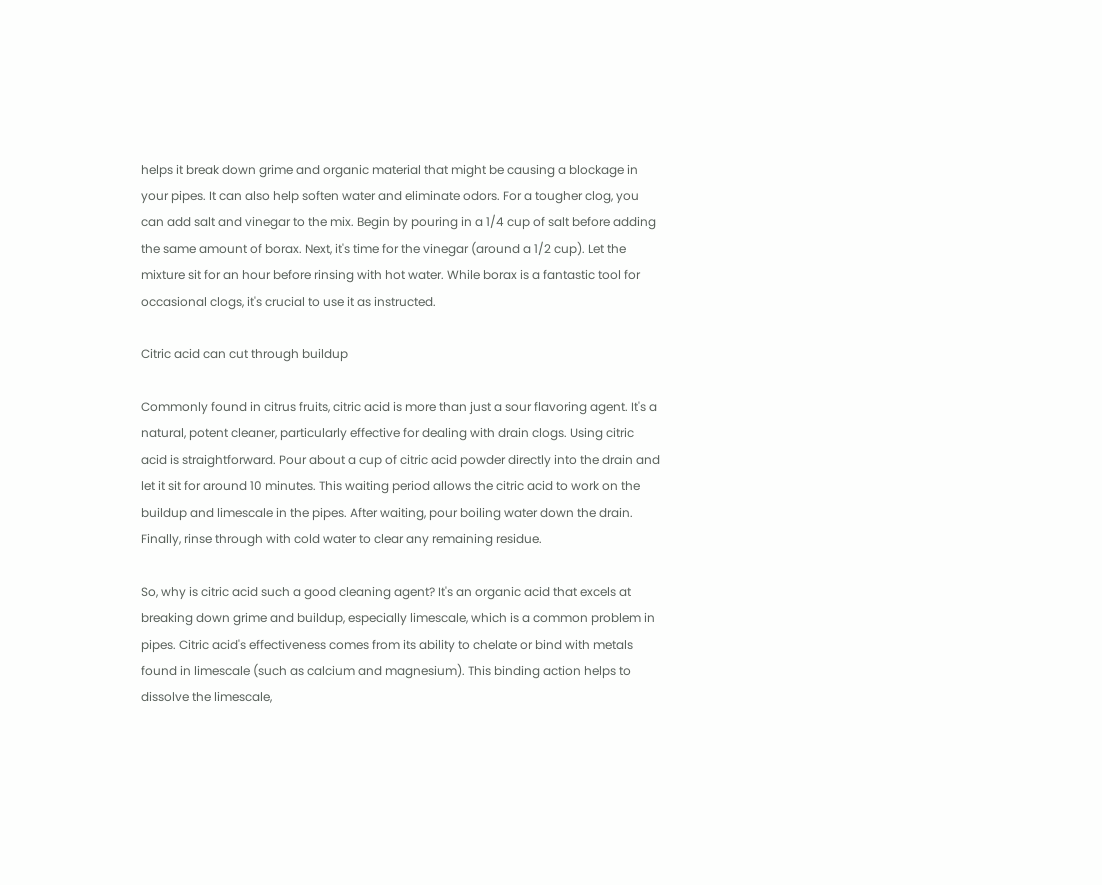helps it break down grime and organic material that might be causing a blockage in your pipes. It can also help soften water and eliminate odors. For a tougher clog, you can add salt and vinegar to the mix. Begin by pouring in a 1/4 cup of salt before adding the same amount of borax. Next, it's time for the vinegar (around a 1/2 cup). Let the mixture sit for an hour before rinsing with hot water. While borax is a fantastic tool for occasional clogs, it's crucial to use it as instructed.

Citric acid can cut through buildup

Commonly found in citrus fruits, citric acid is more than just a sour flavoring agent. It's a natural, potent cleaner, particularly effective for dealing with drain clogs. Using citric acid is straightforward. Pour about a cup of citric acid powder directly into the drain and let it sit for around 10 minutes. This waiting period allows the citric acid to work on the buildup and limescale in the pipes. After waiting, pour boiling water down the drain. Finally, rinse through with cold water to clear any remaining residue.

So, why is citric acid such a good cleaning agent? It's an organic acid that excels at breaking down grime and buildup, especially limescale, which is a common problem in pipes. Citric acid's effectiveness comes from its ability to chelate or bind with metals found in limescale (such as calcium and magnesium). This binding action helps to dissolve the limescale,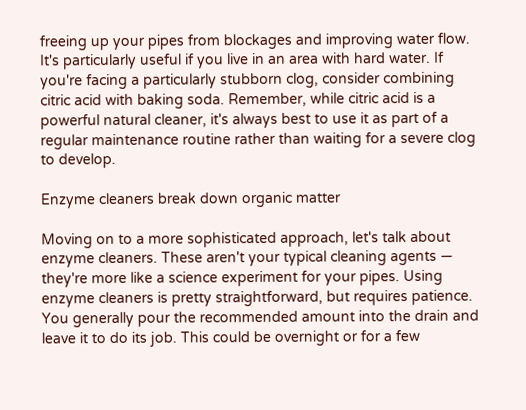freeing up your pipes from blockages and improving water flow. It's particularly useful if you live in an area with hard water. If you're facing a particularly stubborn clog, consider combining citric acid with baking soda. Remember, while citric acid is a powerful natural cleaner, it's always best to use it as part of a regular maintenance routine rather than waiting for a severe clog to develop.

Enzyme cleaners break down organic matter

Moving on to a more sophisticated approach, let's talk about enzyme cleaners. These aren't your typical cleaning agents — they're more like a science experiment for your pipes. Using enzyme cleaners is pretty straightforward, but requires patience. You generally pour the recommended amount into the drain and leave it to do its job. This could be overnight or for a few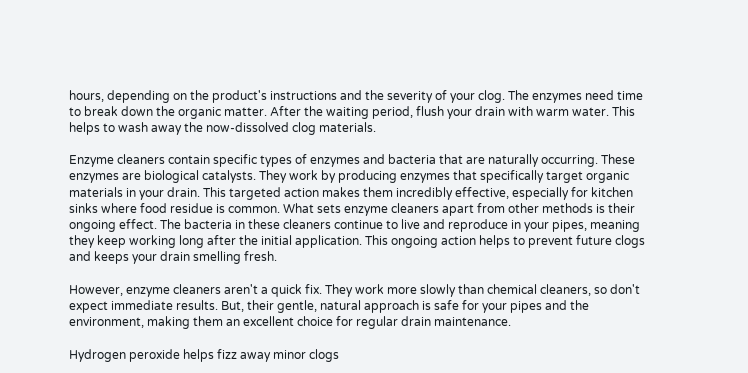hours, depending on the product's instructions and the severity of your clog. The enzymes need time to break down the organic matter. After the waiting period, flush your drain with warm water. This helps to wash away the now-dissolved clog materials.

Enzyme cleaners contain specific types of enzymes and bacteria that are naturally occurring. These enzymes are biological catalysts. They work by producing enzymes that specifically target organic materials in your drain. This targeted action makes them incredibly effective, especially for kitchen sinks where food residue is common. What sets enzyme cleaners apart from other methods is their ongoing effect. The bacteria in these cleaners continue to live and reproduce in your pipes, meaning they keep working long after the initial application. This ongoing action helps to prevent future clogs and keeps your drain smelling fresh.

However, enzyme cleaners aren't a quick fix. They work more slowly than chemical cleaners, so don't expect immediate results. But, their gentle, natural approach is safe for your pipes and the environment, making them an excellent choice for regular drain maintenance.

Hydrogen peroxide helps fizz away minor clogs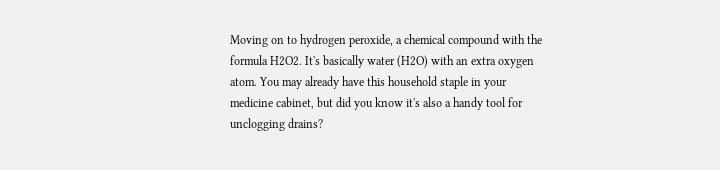Moving on to hydrogen peroxide, a chemical compound with the formula H2O2. It's basically water (H2O) with an extra oxygen atom. You may already have this household staple in your medicine cabinet, but did you know it's also a handy tool for unclogging drains?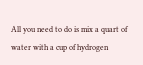All you need to do is mix a quart of water with a cup of hydrogen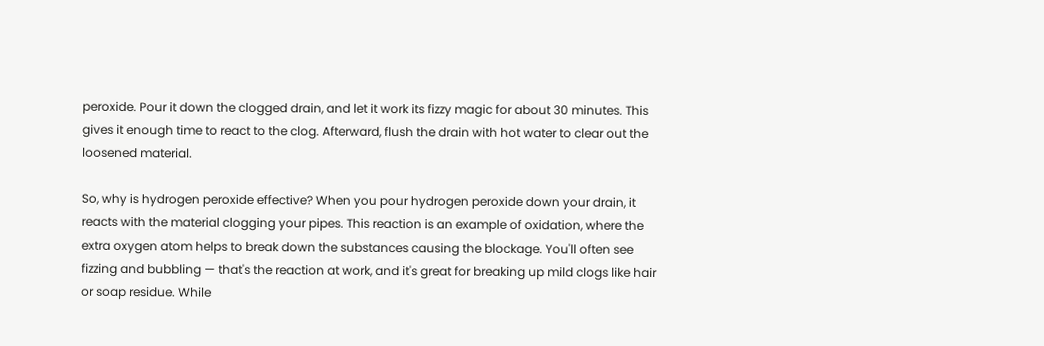peroxide. Pour it down the clogged drain, and let it work its fizzy magic for about 30 minutes. This gives it enough time to react to the clog. Afterward, flush the drain with hot water to clear out the loosened material.

So, why is hydrogen peroxide effective? When you pour hydrogen peroxide down your drain, it reacts with the material clogging your pipes. This reaction is an example of oxidation, where the extra oxygen atom helps to break down the substances causing the blockage. You'll often see fizzing and bubbling — that's the reaction at work, and it's great for breaking up mild clogs like hair or soap residue. While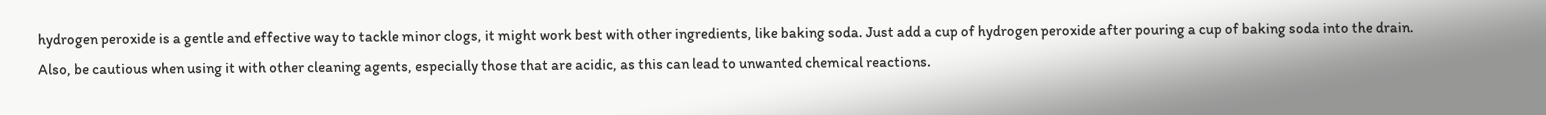hydrogen peroxide is a gentle and effective way to tackle minor clogs, it might work best with other ingredients, like baking soda. Just add a cup of hydrogen peroxide after pouring a cup of baking soda into the drain. Also, be cautious when using it with other cleaning agents, especially those that are acidic, as this can lead to unwanted chemical reactions.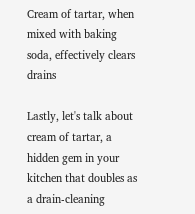Cream of tartar, when mixed with baking soda, effectively clears drains

Lastly, let's talk about cream of tartar, a hidden gem in your kitchen that doubles as a drain-cleaning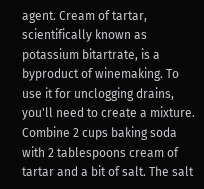agent. Cream of tartar, scientifically known as potassium bitartrate, is a byproduct of winemaking. To use it for unclogging drains, you'll need to create a mixture. Combine 2 cups baking soda with 2 tablespoons cream of tartar and a bit of salt. The salt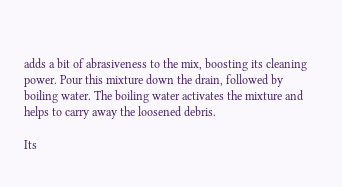adds a bit of abrasiveness to the mix, boosting its cleaning power. Pour this mixture down the drain, followed by boiling water. The boiling water activates the mixture and helps to carry away the loosened debris.

Its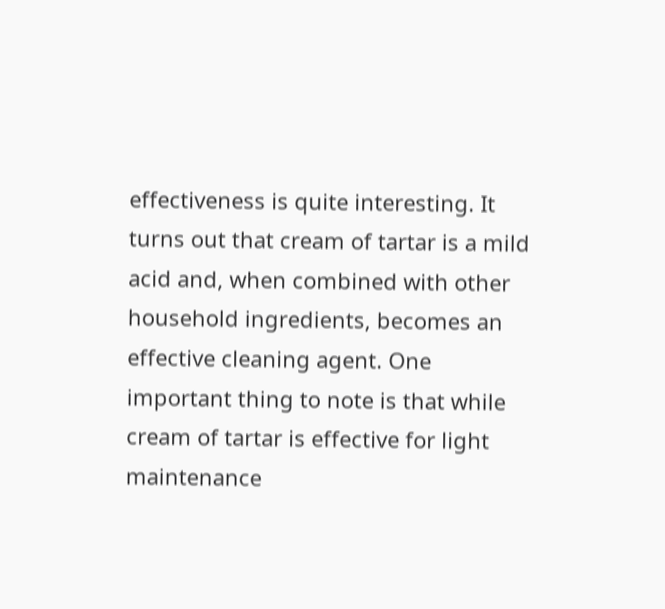effectiveness is quite interesting. It turns out that cream of tartar is a mild acid and, when combined with other household ingredients, becomes an effective cleaning agent. One important thing to note is that while cream of tartar is effective for light maintenance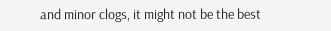and minor clogs, it might not be the best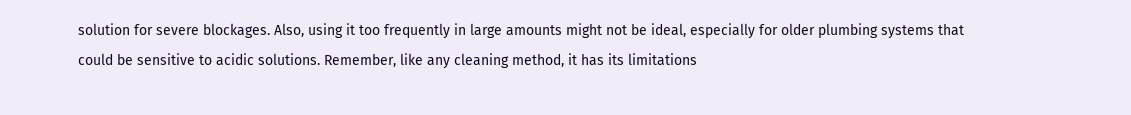solution for severe blockages. Also, using it too frequently in large amounts might not be ideal, especially for older plumbing systems that could be sensitive to acidic solutions. Remember, like any cleaning method, it has its limitations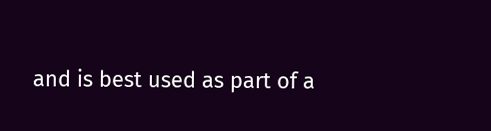and is best used as part of a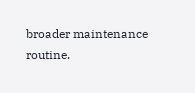broader maintenance routine.